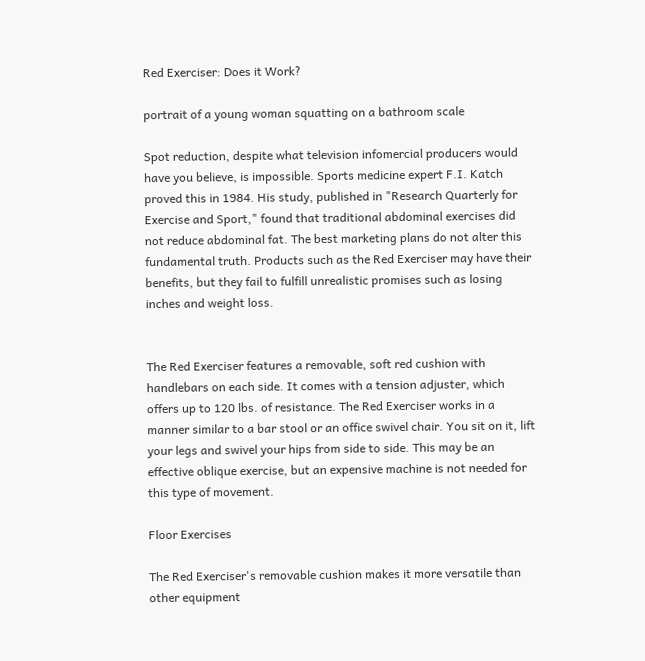Red Exerciser: Does it Work?

portrait of a young woman squatting on a bathroom scale

Spot reduction, despite what television infomercial producers would have you believe, is impossible. Sports medicine expert F.I. Katch proved this in 1984. His study, published in "Research Quarterly for Exercise and Sport," found that traditional abdominal exercises did not reduce abdominal fat. The best marketing plans do not alter this fundamental truth. Products such as the Red Exerciser may have their benefits, but they fail to fulfill unrealistic promises such as losing inches and weight loss.


The Red Exerciser features a removable, soft red cushion with handlebars on each side. It comes with a tension adjuster, which offers up to 120 lbs. of resistance. The Red Exerciser works in a manner similar to a bar stool or an office swivel chair. You sit on it, lift your legs and swivel your hips from side to side. This may be an effective oblique exercise, but an expensive machine is not needed for this type of movement.

Floor Exercises

The Red Exerciser's removable cushion makes it more versatile than other equipment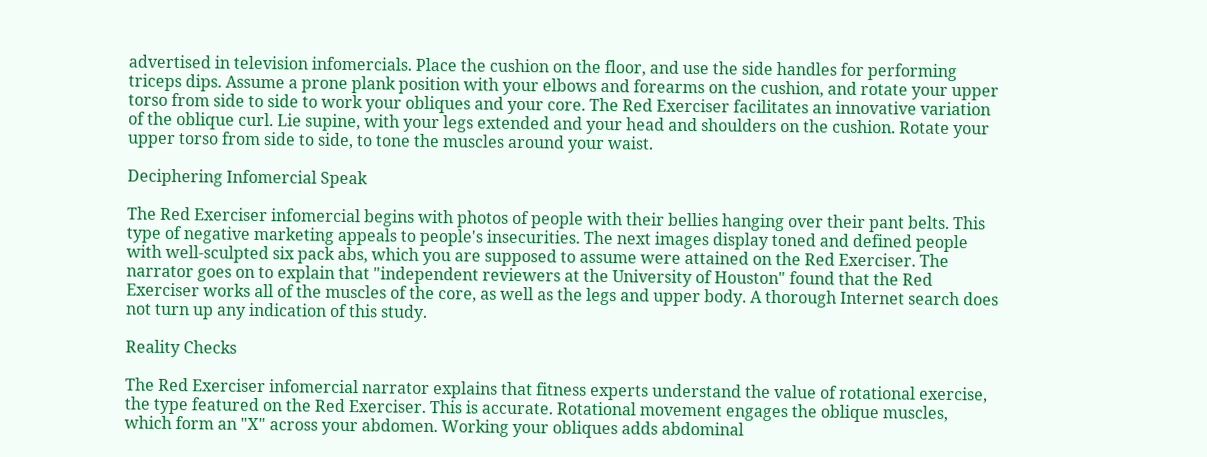advertised in television infomercials. Place the cushion on the floor, and use the side handles for performing triceps dips. Assume a prone plank position with your elbows and forearms on the cushion, and rotate your upper torso from side to side to work your obliques and your core. The Red Exerciser facilitates an innovative variation of the oblique curl. Lie supine, with your legs extended and your head and shoulders on the cushion. Rotate your upper torso from side to side, to tone the muscles around your waist.

Deciphering Infomercial Speak

The Red Exerciser infomercial begins with photos of people with their bellies hanging over their pant belts. This type of negative marketing appeals to people's insecurities. The next images display toned and defined people with well-sculpted six pack abs, which you are supposed to assume were attained on the Red Exerciser. The narrator goes on to explain that "independent reviewers at the University of Houston" found that the Red Exerciser works all of the muscles of the core, as well as the legs and upper body. A thorough Internet search does not turn up any indication of this study.

Reality Checks

The Red Exerciser infomercial narrator explains that fitness experts understand the value of rotational exercise, the type featured on the Red Exerciser. This is accurate. Rotational movement engages the oblique muscles, which form an "X" across your abdomen. Working your obliques adds abdominal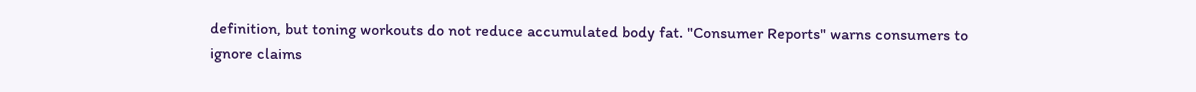definition, but toning workouts do not reduce accumulated body fat. "Consumer Reports" warns consumers to ignore claims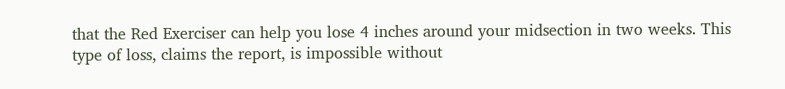that the Red Exerciser can help you lose 4 inches around your midsection in two weeks. This type of loss, claims the report, is impossible without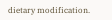dietary modification.